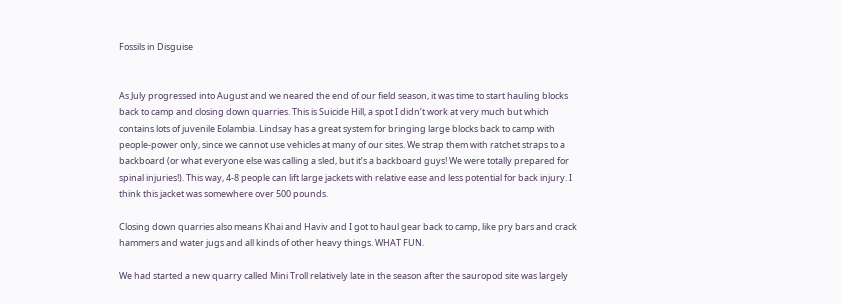Fossils in Disguise


As July progressed into August and we neared the end of our field season, it was time to start hauling blocks back to camp and closing down quarries. This is Suicide Hill, a spot I didn’t work at very much but which contains lots of juvenile Eolambia. Lindsay has a great system for bringing large blocks back to camp with people-power only, since we cannot use vehicles at many of our sites. We strap them with ratchet straps to a backboard (or what everyone else was calling a sled, but it’s a backboard guys! We were totally prepared for spinal injuries!). This way, 4-8 people can lift large jackets with relative ease and less potential for back injury. I think this jacket was somewhere over 500 pounds.

Closing down quarries also means Khai and Haviv and I got to haul gear back to camp, like pry bars and crack hammers and water jugs and all kinds of other heavy things. WHAT FUN.

We had started a new quarry called Mini Troll relatively late in the season after the sauropod site was largely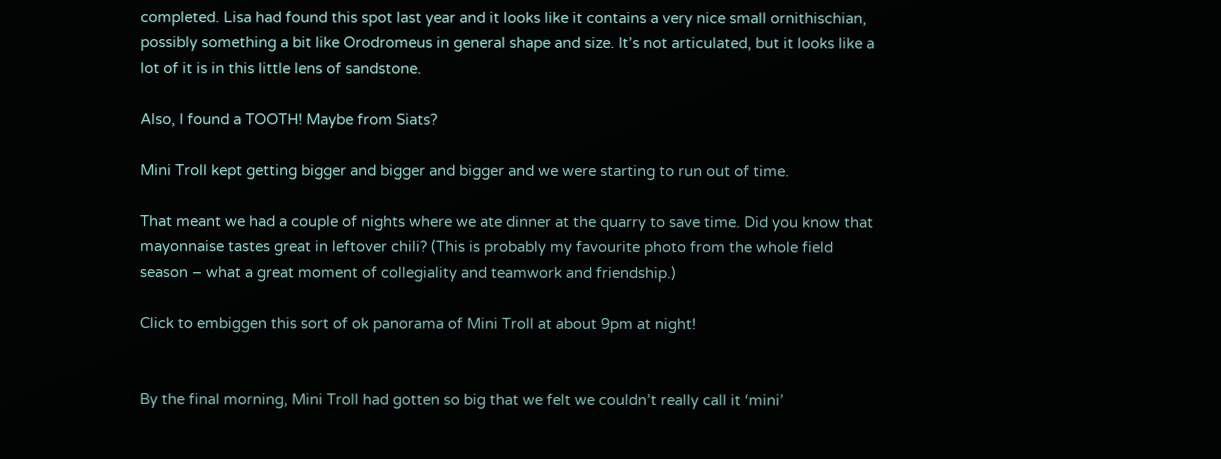completed. Lisa had found this spot last year and it looks like it contains a very nice small ornithischian, possibly something a bit like Orodromeus in general shape and size. It’s not articulated, but it looks like a lot of it is in this little lens of sandstone.

Also, I found a TOOTH! Maybe from Siats?

Mini Troll kept getting bigger and bigger and bigger and we were starting to run out of time.

That meant we had a couple of nights where we ate dinner at the quarry to save time. Did you know that mayonnaise tastes great in leftover chili? (This is probably my favourite photo from the whole field season – what a great moment of collegiality and teamwork and friendship.)

Click to embiggen this sort of ok panorama of Mini Troll at about 9pm at night!


By the final morning, Mini Troll had gotten so big that we felt we couldn’t really call it ‘mini’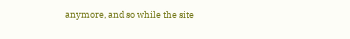anymore, and so while the site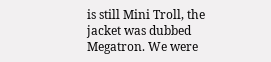is still Mini Troll, the jacket was dubbed Megatron. We were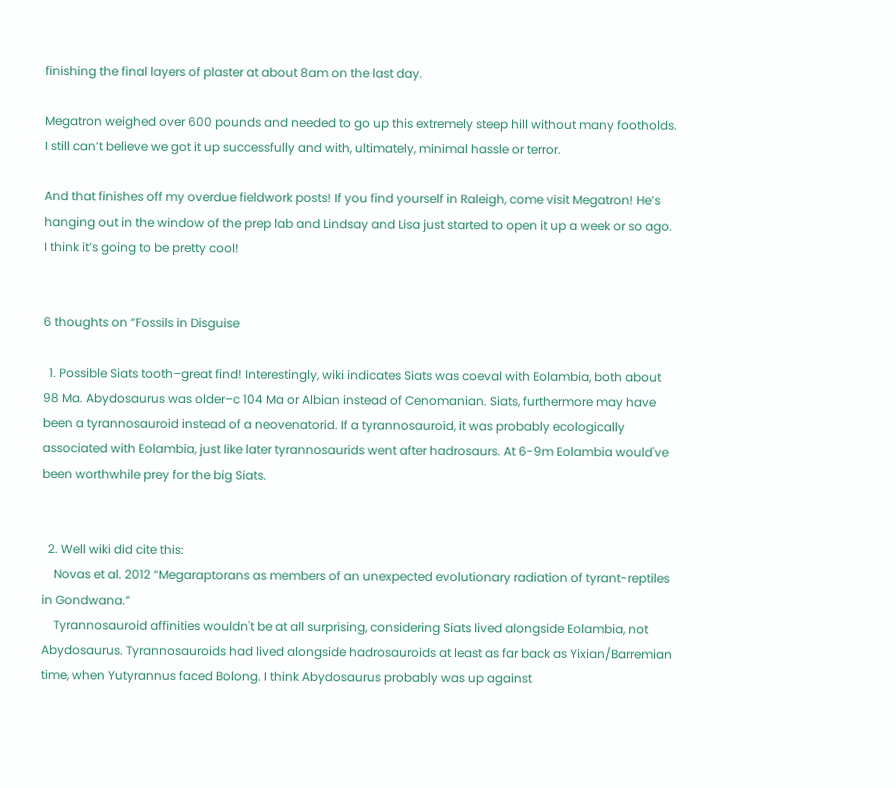finishing the final layers of plaster at about 8am on the last day.

Megatron weighed over 600 pounds and needed to go up this extremely steep hill without many footholds. I still can’t believe we got it up successfully and with, ultimately, minimal hassle or terror.

And that finishes off my overdue fieldwork posts! If you find yourself in Raleigh, come visit Megatron! He’s hanging out in the window of the prep lab and Lindsay and Lisa just started to open it up a week or so ago. I think it’s going to be pretty cool!


6 thoughts on “Fossils in Disguise

  1. Possible Siats tooth–great find! Interestingly, wiki indicates Siats was coeval with Eolambia, both about 98 Ma. Abydosaurus was older–c 104 Ma or Albian instead of Cenomanian. Siats, furthermore may have been a tyrannosauroid instead of a neovenatorid. If a tyrannosauroid, it was probably ecologically associated with Eolambia, just like later tyrannosaurids went after hadrosaurs. At 6-9m Eolambia would've been worthwhile prey for the big Siats.


  2. Well wiki did cite this:
    Novas et al. 2012 “Megaraptorans as members of an unexpected evolutionary radiation of tyrant-reptiles in Gondwana.”
    Tyrannosauroid affinities wouldn't be at all surprising, considering Siats lived alongside Eolambia, not Abydosaurus. Tyrannosauroids had lived alongside hadrosauroids at least as far back as Yixian/Barremian time, when Yutyrannus faced Bolong. I think Abydosaurus probably was up against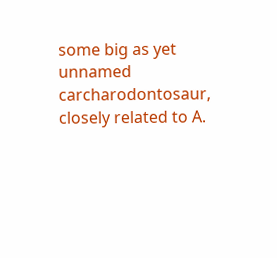some big as yet unnamed carcharodontosaur, closely related to A.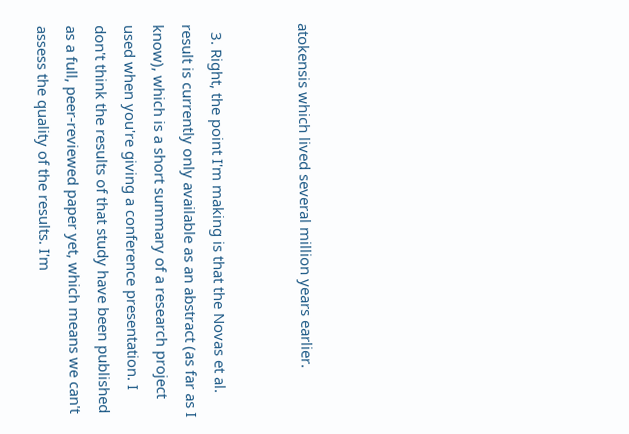atokensis which lived several million years earlier.


  3. Right, the point I'm making is that the Novas et al. result is currently only available as an abstract (as far as I know), which is a short summary of a research project used when you're giving a conference presentation. I don't think the results of that study have been published as a full, peer-reviewed paper yet, which means we can't assess the quality of the results. I'm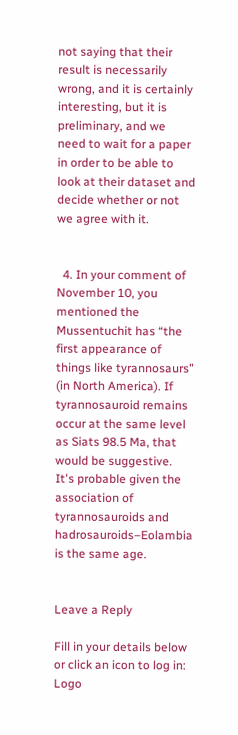not saying that their result is necessarily wrong, and it is certainly interesting, but it is preliminary, and we need to wait for a paper in order to be able to look at their dataset and decide whether or not we agree with it.


  4. In your comment of November 10, you mentioned the Mussentuchit has “the first appearance of things like tyrannosaurs” (in North America). If tyrannosauroid remains occur at the same level as Siats 98.5 Ma, that would be suggestive.  It's probable given the association of tyrannosauroids and hadrosauroids–Eolambia is the same age.


Leave a Reply

Fill in your details below or click an icon to log in: Logo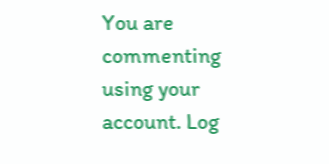You are commenting using your account. Log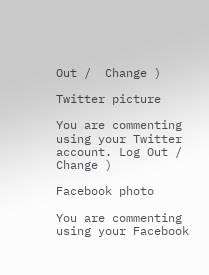Out /  Change )

Twitter picture

You are commenting using your Twitter account. Log Out /  Change )

Facebook photo

You are commenting using your Facebook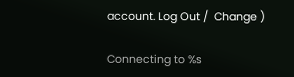account. Log Out /  Change )

Connecting to %s